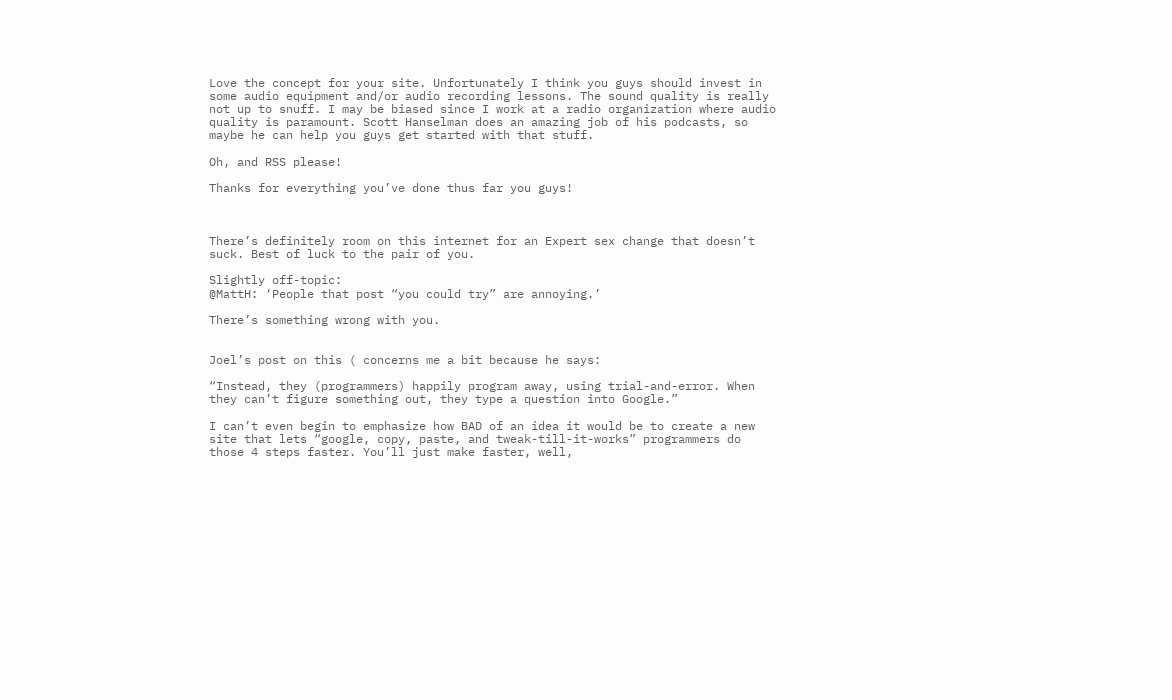Love the concept for your site. Unfortunately I think you guys should invest in some audio equipment and/or audio recording lessons. The sound quality is really not up to snuff. I may be biased since I work at a radio organization where audio quality is paramount. Scott Hanselman does an amazing job of his podcasts, so maybe he can help you guys get started with that stuff.

Oh, and RSS please!

Thanks for everything you’ve done thus far you guys!



There’s definitely room on this internet for an Expert sex change that doesn’t suck. Best of luck to the pair of you.

Slightly off-topic:
@MattH: ‘People that post “you could try” are annoying.’

There’s something wrong with you.


Joel’s post on this ( concerns me a bit because he says:

“Instead, they (programmers) happily program away, using trial-and-error. When they can’t figure something out, they type a question into Google.”

I can’t even begin to emphasize how BAD of an idea it would be to create a new site that lets “google, copy, paste, and tweak-till-it-works” programmers do those 4 steps faster. You’ll just make faster, well,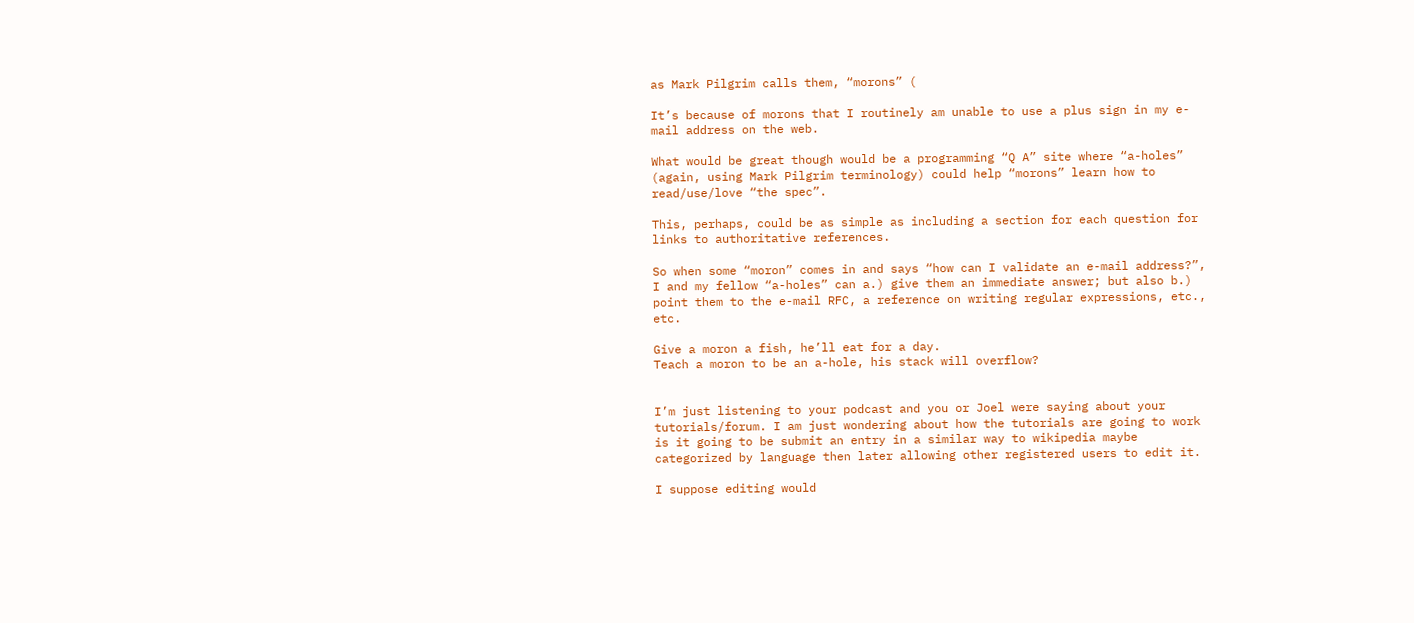as Mark Pilgrim calls them, “morons” (

It’s because of morons that I routinely am unable to use a plus sign in my e-mail address on the web.

What would be great though would be a programming “Q A” site where “a-holes” (again, using Mark Pilgrim terminology) could help “morons” learn how to read/use/love “the spec”.

This, perhaps, could be as simple as including a section for each question for links to authoritative references.

So when some “moron” comes in and says “how can I validate an e-mail address?”, I and my fellow “a-holes” can a.) give them an immediate answer; but also b.) point them to the e-mail RFC, a reference on writing regular expressions, etc., etc.

Give a moron a fish, he’ll eat for a day.
Teach a moron to be an a-hole, his stack will overflow?


I’m just listening to your podcast and you or Joel were saying about your tutorials/forum. I am just wondering about how the tutorials are going to work is it going to be submit an entry in a similar way to wikipedia maybe categorized by language then later allowing other registered users to edit it.

I suppose editing would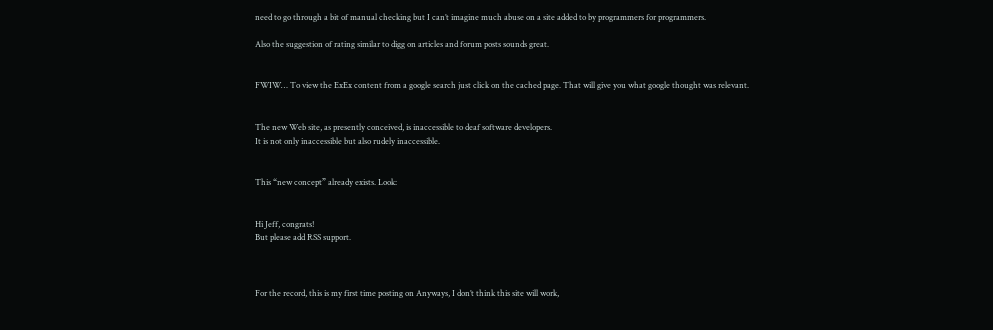need to go through a bit of manual checking but I can’t imagine much abuse on a site added to by programmers for programmers.

Also the suggestion of rating similar to digg on articles and forum posts sounds great.


FWIW… To view the ExEx content from a google search just click on the cached page. That will give you what google thought was relevant.


The new Web site, as presently conceived, is inaccessible to deaf software developers.
It is not only inaccessible but also rudely inaccessible.


This “new concept” already exists. Look:


Hi Jeff, congrats!
But please add RSS support.



For the record, this is my first time posting on Anyways, I don’t think this site will work,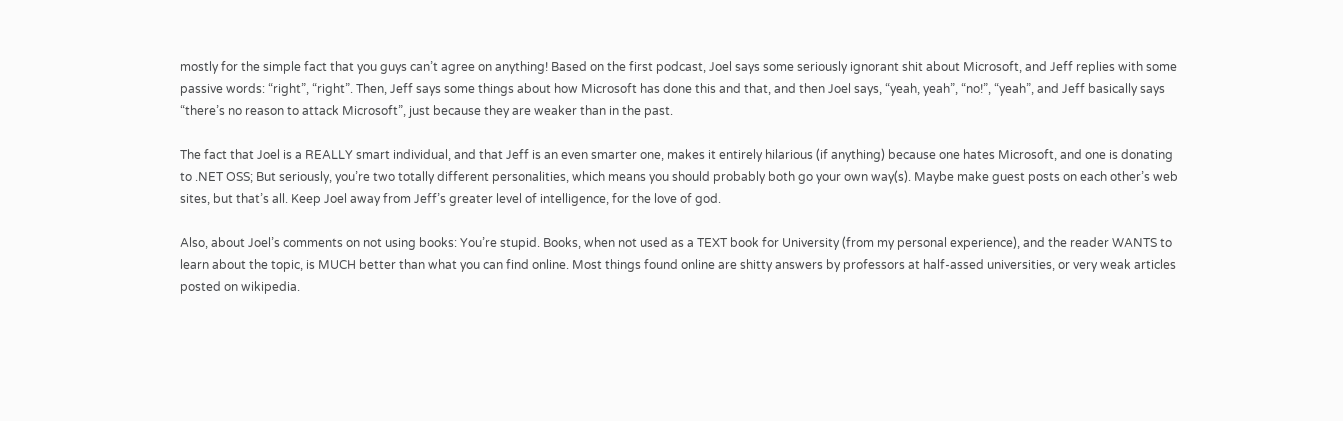mostly for the simple fact that you guys can’t agree on anything! Based on the first podcast, Joel says some seriously ignorant shit about Microsoft, and Jeff replies with some passive words: “right”, “right”. Then, Jeff says some things about how Microsoft has done this and that, and then Joel says, “yeah, yeah”, “no!”, “yeah”, and Jeff basically says “there’s no reason to attack Microsoft”, just because they are weaker than in the past.

The fact that Joel is a REALLY smart individual, and that Jeff is an even smarter one, makes it entirely hilarious (if anything) because one hates Microsoft, and one is donating to .NET OSS; But seriously, you’re two totally different personalities, which means you should probably both go your own way(s). Maybe make guest posts on each other’s web sites, but that’s all. Keep Joel away from Jeff’s greater level of intelligence, for the love of god.

Also, about Joel’s comments on not using books: You’re stupid. Books, when not used as a TEXT book for University (from my personal experience), and the reader WANTS to learn about the topic, is MUCH better than what you can find online. Most things found online are shitty answers by professors at half-assed universities, or very weak articles posted on wikipedia.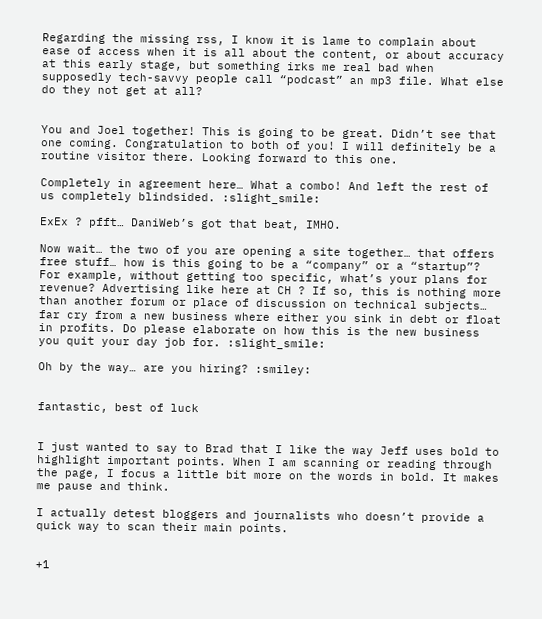Regarding the missing rss, I know it is lame to complain about ease of access when it is all about the content, or about accuracy at this early stage, but something irks me real bad when supposedly tech-savvy people call “podcast” an mp3 file. What else do they not get at all?


You and Joel together! This is going to be great. Didn’t see that one coming. Congratulation to both of you! I will definitely be a routine visitor there. Looking forward to this one.

Completely in agreement here… What a combo! And left the rest of us completely blindsided. :slight_smile:

ExEx ? pfft… DaniWeb’s got that beat, IMHO.

Now wait… the two of you are opening a site together… that offers free stuff… how is this going to be a “company” or a “startup”? For example, without getting too specific, what’s your plans for revenue? Advertising like here at CH ? If so, this is nothing more than another forum or place of discussion on technical subjects… far cry from a new business where either you sink in debt or float in profits. Do please elaborate on how this is the new business you quit your day job for. :slight_smile:

Oh by the way… are you hiring? :smiley:


fantastic, best of luck


I just wanted to say to Brad that I like the way Jeff uses bold to highlight important points. When I am scanning or reading through the page, I focus a little bit more on the words in bold. It makes me pause and think.

I actually detest bloggers and journalists who doesn’t provide a quick way to scan their main points.


+1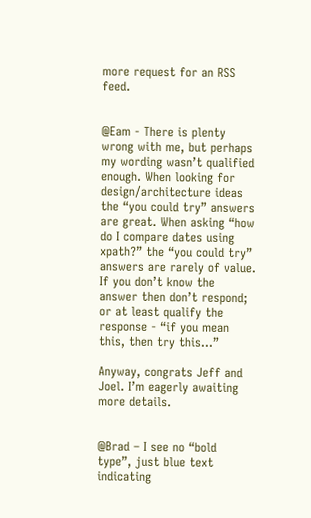more request for an RSS feed.


@Eam - There is plenty wrong with me, but perhaps my wording wasn’t qualified enough. When looking for design/architecture ideas the “you could try” answers are great. When asking “how do I compare dates using xpath?” the “you could try” answers are rarely of value. If you don’t know the answer then don’t respond; or at least qualify the response - “if you mean this, then try this…”

Anyway, congrats Jeff and Joel. I’m eagerly awaiting more details.


@Brad – I see no “bold type”, just blue text indicating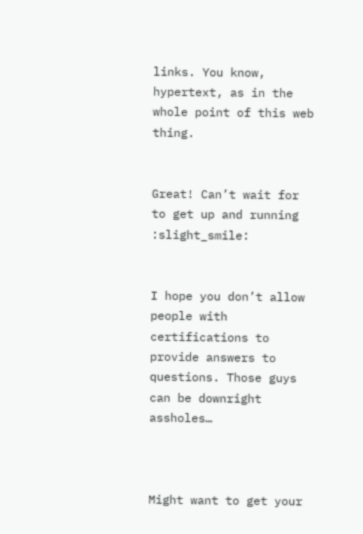links. You know, hypertext, as in the whole point of this web thing.


Great! Can’t wait for to get up and running :slight_smile:


I hope you don’t allow people with certifications to provide answers to questions. Those guys can be downright assholes…



Might want to get your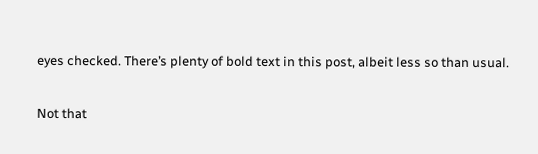eyes checked. There’s plenty of bold text in this post, albeit less so than usual.

Not that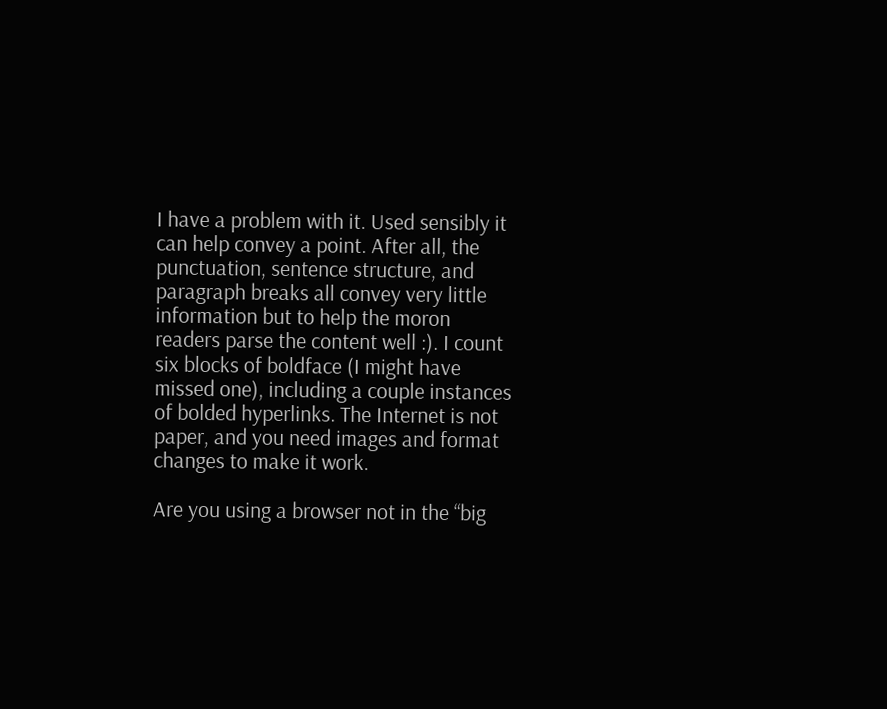I have a problem with it. Used sensibly it can help convey a point. After all, the punctuation, sentence structure, and paragraph breaks all convey very little information but to help the moron readers parse the content well :). I count six blocks of boldface (I might have missed one), including a couple instances of bolded hyperlinks. The Internet is not paper, and you need images and format changes to make it work.

Are you using a browser not in the “big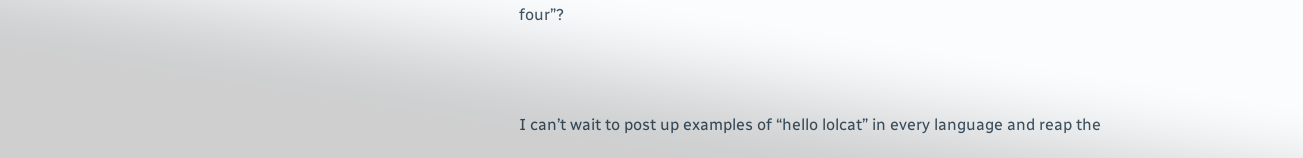four”?



I can’t wait to post up examples of “hello lolcat” in every language and reap the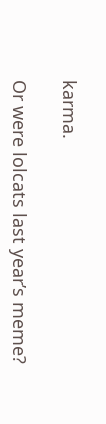karma.

Or were lolcats last year’s meme?